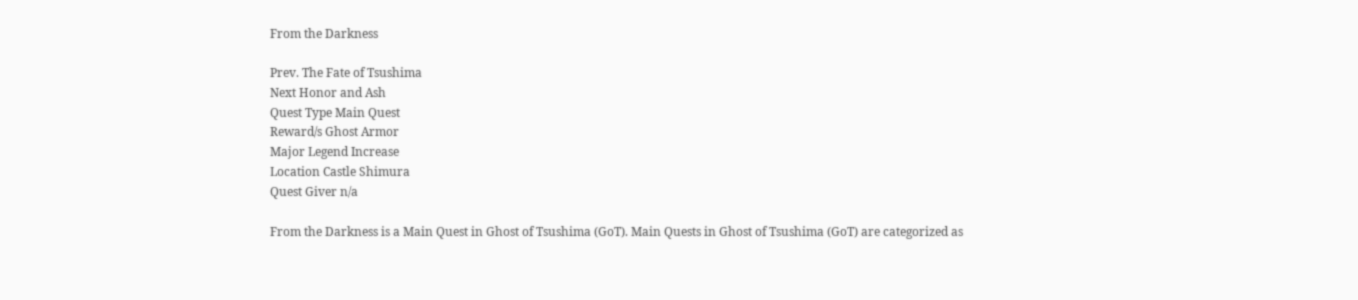From the Darkness

Prev. The Fate of Tsushima
Next Honor and Ash
Quest Type Main Quest
Reward/s Ghost Armor
Major Legend Increase
Location Castle Shimura
Quest Giver n/a

From the Darkness is a Main Quest in Ghost of Tsushima (GoT). Main Quests in Ghost of Tsushima (GoT) are categorized as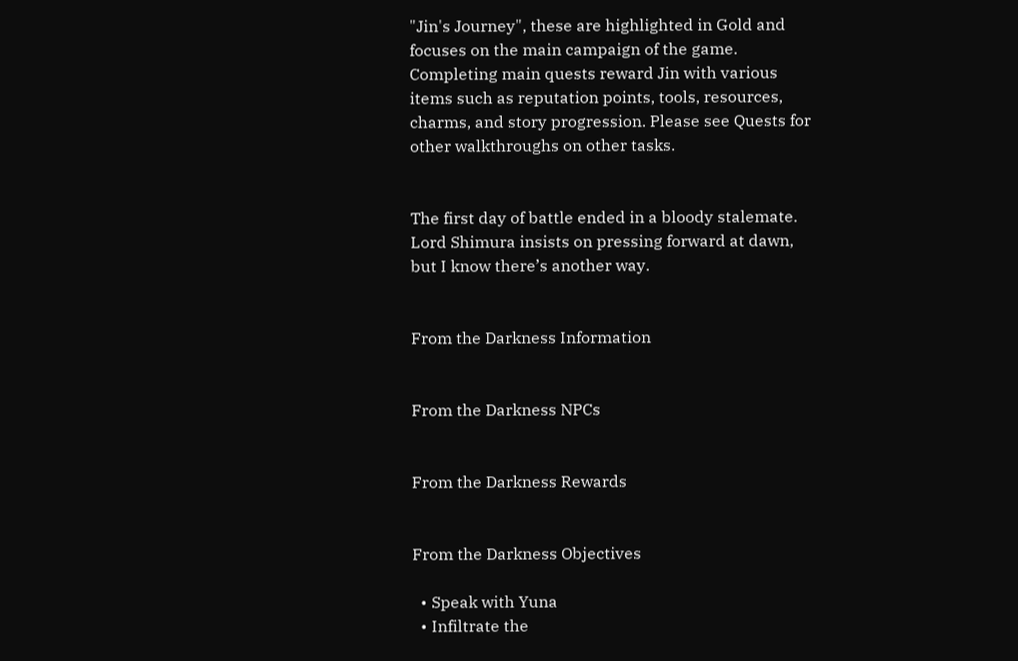"Jin's Journey", these are highlighted in Gold and focuses on the main campaign of the game. Completing main quests reward Jin with various items such as reputation points, tools, resources, charms, and story progression. Please see Quests for other walkthroughs on other tasks.


The first day of battle ended in a bloody stalemate. Lord Shimura insists on pressing forward at dawn, but I know there’s another way.


From the Darkness Information


From the Darkness NPCs


From the Darkness Rewards


From the Darkness Objectives

  • Speak with Yuna
  • Infiltrate the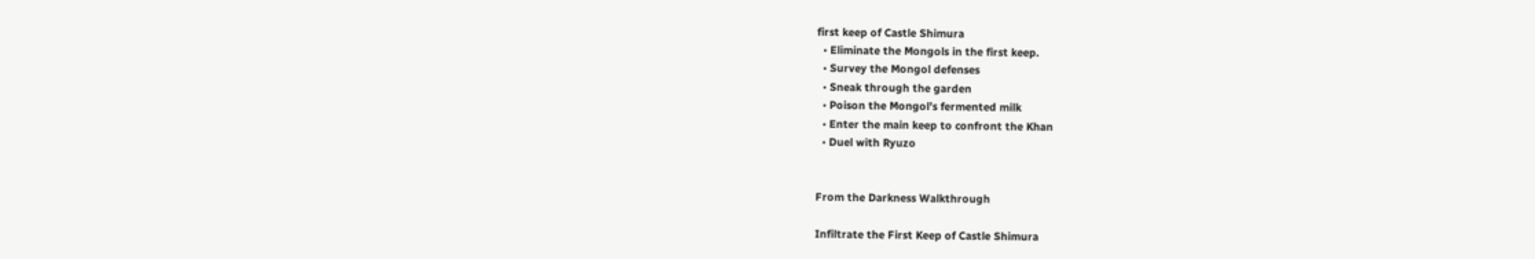first keep of Castle Shimura
  • Eliminate the Mongols in the first keep.
  • Survey the Mongol defenses
  • Sneak through the garden
  • Poison the Mongol’s fermented milk
  • Enter the main keep to confront the Khan
  • Duel with Ryuzo


From the Darkness Walkthrough

Infiltrate the First Keep of Castle Shimura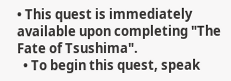• This quest is immediately available upon completing "The Fate of Tsushima".
  • To begin this quest, speak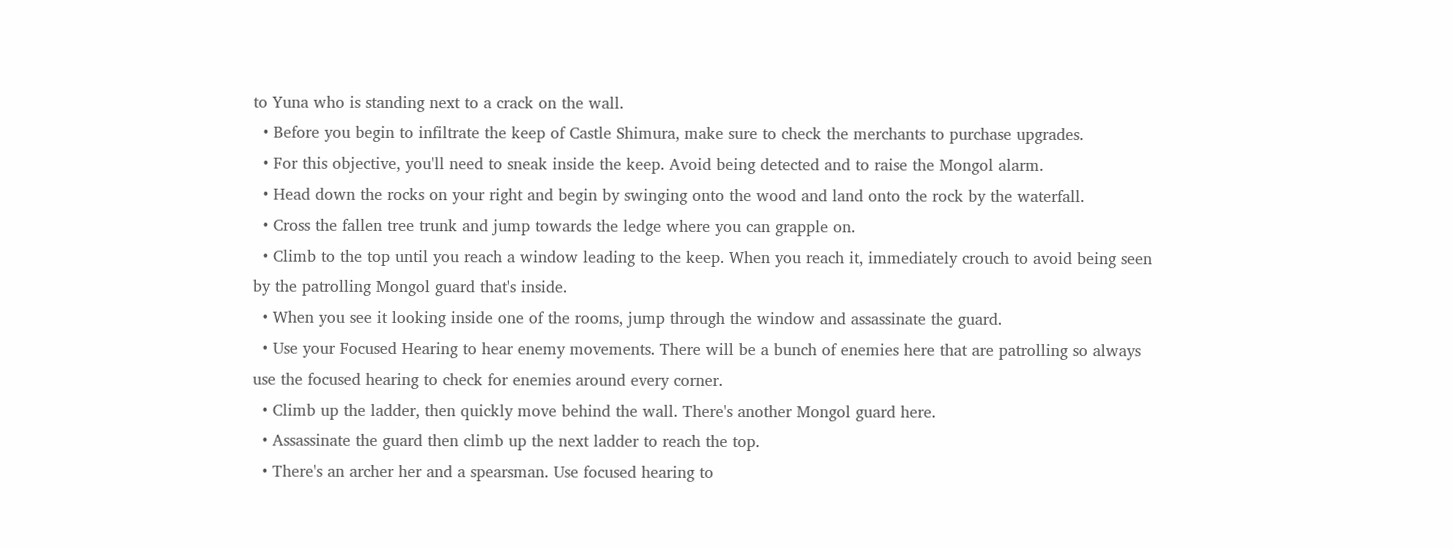to Yuna who is standing next to a crack on the wall.
  • Before you begin to infiltrate the keep of Castle Shimura, make sure to check the merchants to purchase upgrades.
  • For this objective, you'll need to sneak inside the keep. Avoid being detected and to raise the Mongol alarm.
  • Head down the rocks on your right and begin by swinging onto the wood and land onto the rock by the waterfall.
  • Cross the fallen tree trunk and jump towards the ledge where you can grapple on.
  • Climb to the top until you reach a window leading to the keep. When you reach it, immediately crouch to avoid being seen by the patrolling Mongol guard that's inside.
  • When you see it looking inside one of the rooms, jump through the window and assassinate the guard.
  • Use your Focused Hearing to hear enemy movements. There will be a bunch of enemies here that are patrolling so always use the focused hearing to check for enemies around every corner.
  • Climb up the ladder, then quickly move behind the wall. There's another Mongol guard here.
  • Assassinate the guard then climb up the next ladder to reach the top.
  • There's an archer her and a spearsman. Use focused hearing to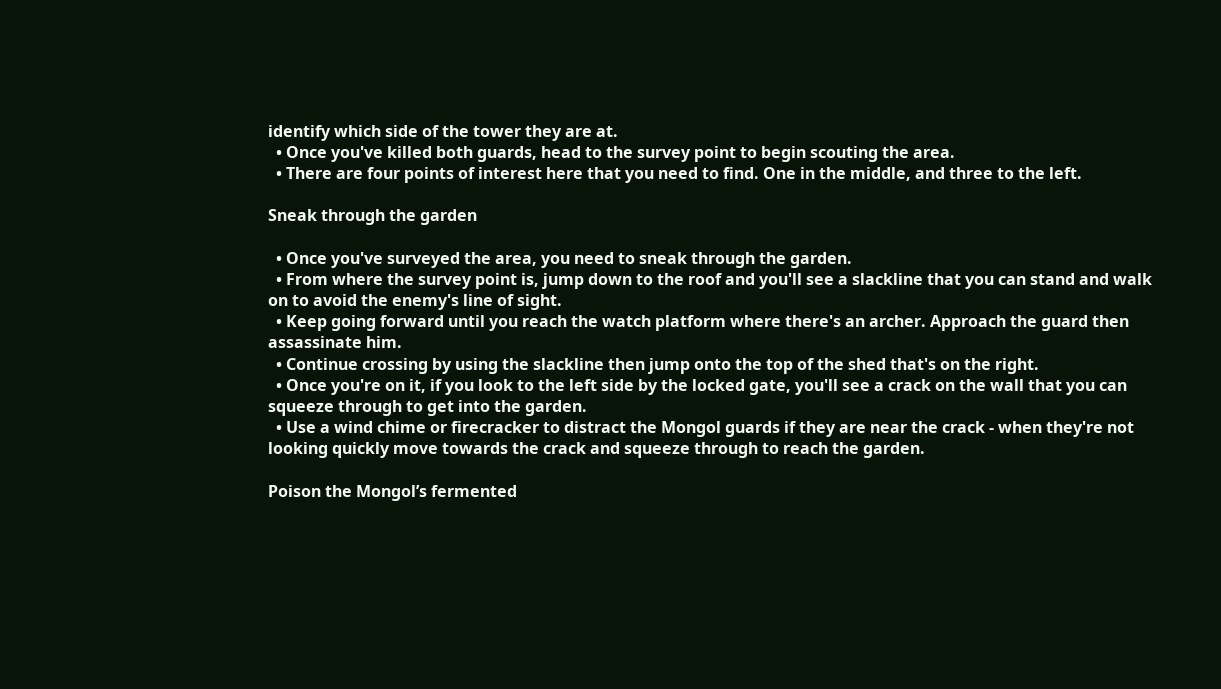identify which side of the tower they are at.
  • Once you've killed both guards, head to the survey point to begin scouting the area.
  • There are four points of interest here that you need to find. One in the middle, and three to the left.

Sneak through the garden

  • Once you've surveyed the area, you need to sneak through the garden.
  • From where the survey point is, jump down to the roof and you'll see a slackline that you can stand and walk on to avoid the enemy's line of sight.
  • Keep going forward until you reach the watch platform where there's an archer. Approach the guard then assassinate him.
  • Continue crossing by using the slackline then jump onto the top of the shed that's on the right.
  • Once you're on it, if you look to the left side by the locked gate, you'll see a crack on the wall that you can squeeze through to get into the garden.
  • Use a wind chime or firecracker to distract the Mongol guards if they are near the crack - when they're not looking quickly move towards the crack and squeeze through to reach the garden.

Poison the Mongol’s fermented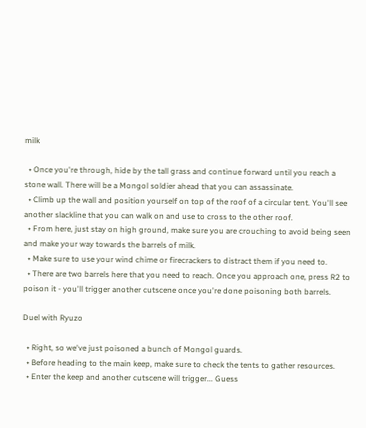milk

  • Once you're through, hide by the tall grass and continue forward until you reach a stone wall. There will be a Mongol soldier ahead that you can assassinate.
  • Climb up the wall and position yourself on top of the roof of a circular tent. You'll see another slackline that you can walk on and use to cross to the other roof.
  • From here, just stay on high ground, make sure you are crouching to avoid being seen and make your way towards the barrels of milk.
  • Make sure to use your wind chime or firecrackers to distract them if you need to.
  • There are two barrels here that you need to reach. Once you approach one, press R2 to poison it - you'll trigger another cutscene once you're done poisoning both barrels.

Duel with Ryuzo

  • Right, so we've just poisoned a bunch of Mongol guards.
  • Before heading to the main keep, make sure to check the tents to gather resources.
  • Enter the keep and another cutscene will trigger... Guess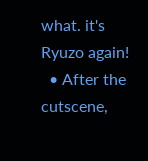what. it's Ryuzo again!
  • After the cutscene,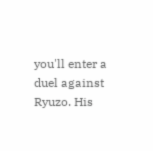you'll enter a duel against Ryuzo. His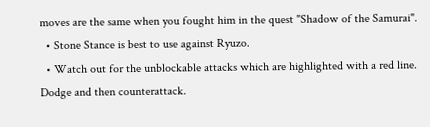moves are the same when you fought him in the quest "Shadow of the Samurai".
  • Stone Stance is best to use against Ryuzo.
  • Watch out for the unblockable attacks which are highlighted with a red line. Dodge and then counterattack.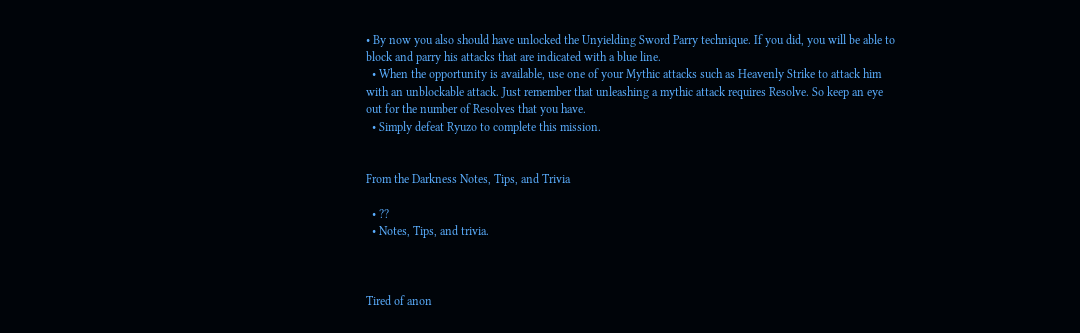• By now you also should have unlocked the Unyielding Sword Parry technique. If you did, you will be able to block and parry his attacks that are indicated with a blue line.
  • When the opportunity is available, use one of your Mythic attacks such as Heavenly Strike to attack him with an unblockable attack. Just remember that unleashing a mythic attack requires Resolve. So keep an eye out for the number of Resolves that you have.
  • Simply defeat Ryuzo to complete this mission.


From the Darkness Notes, Tips, and Trivia

  • ??
  • Notes, Tips, and trivia.



Tired of anon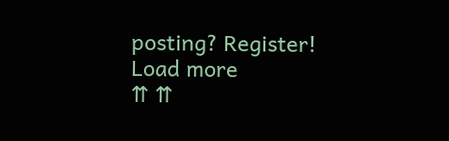posting? Register!
Load more
⇈ ⇈